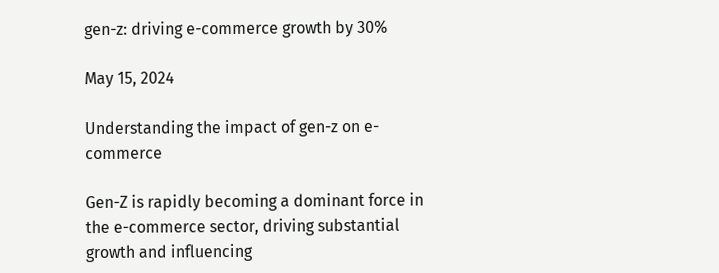gen-z: driving e-commerce growth by 30%

May 15, 2024

Understanding the impact of gen-z on e-commerce

Gen-Z is rapidly becoming a dominant force in the e-commerce sector, driving substantial growth and influencing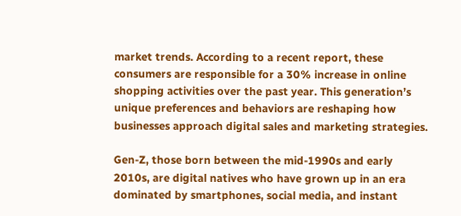market trends. According to a recent report, these consumers are responsible for a 30% increase in online shopping activities over the past year. This generation’s unique preferences and behaviors are reshaping how businesses approach digital sales and marketing strategies.

Gen-Z, those born between the mid-1990s and early 2010s, are digital natives who have grown up in an era dominated by smartphones, social media, and instant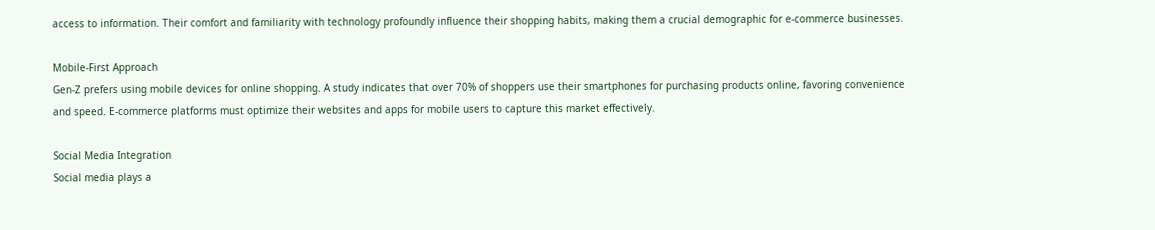access to information. Their comfort and familiarity with technology profoundly influence their shopping habits, making them a crucial demographic for e-commerce businesses.

Mobile-First Approach
Gen-Z prefers using mobile devices for online shopping. A study indicates that over 70% of shoppers use their smartphones for purchasing products online, favoring convenience and speed. E-commerce platforms must optimize their websites and apps for mobile users to capture this market effectively.

Social Media Integration
Social media plays a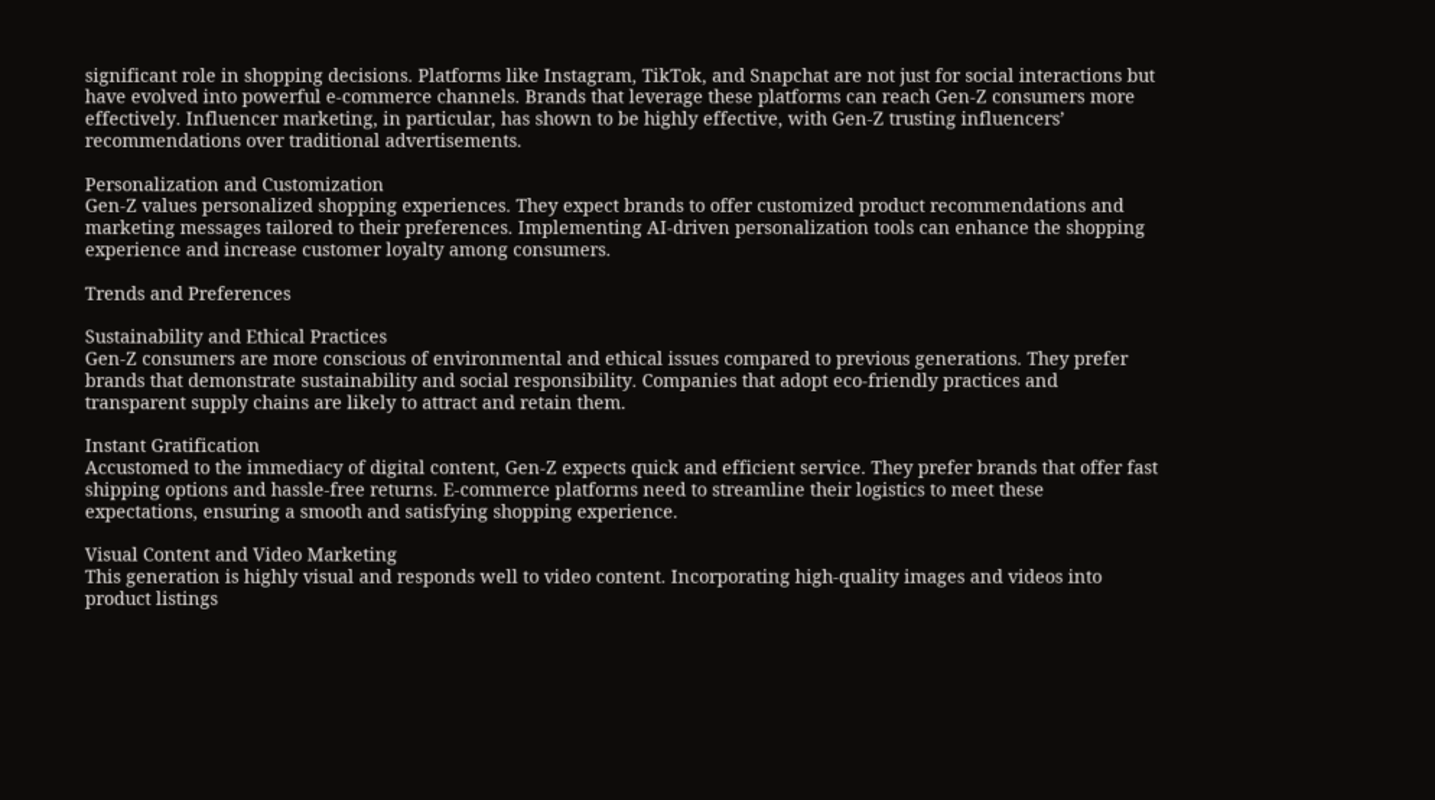significant role in shopping decisions. Platforms like Instagram, TikTok, and Snapchat are not just for social interactions but have evolved into powerful e-commerce channels. Brands that leverage these platforms can reach Gen-Z consumers more effectively. Influencer marketing, in particular, has shown to be highly effective, with Gen-Z trusting influencers’ recommendations over traditional advertisements.

Personalization and Customization
Gen-Z values personalized shopping experiences. They expect brands to offer customized product recommendations and marketing messages tailored to their preferences. Implementing AI-driven personalization tools can enhance the shopping experience and increase customer loyalty among consumers.

Trends and Preferences

Sustainability and Ethical Practices
Gen-Z consumers are more conscious of environmental and ethical issues compared to previous generations. They prefer brands that demonstrate sustainability and social responsibility. Companies that adopt eco-friendly practices and transparent supply chains are likely to attract and retain them.

Instant Gratification
Accustomed to the immediacy of digital content, Gen-Z expects quick and efficient service. They prefer brands that offer fast shipping options and hassle-free returns. E-commerce platforms need to streamline their logistics to meet these expectations, ensuring a smooth and satisfying shopping experience.

Visual Content and Video Marketing
This generation is highly visual and responds well to video content. Incorporating high-quality images and videos into product listings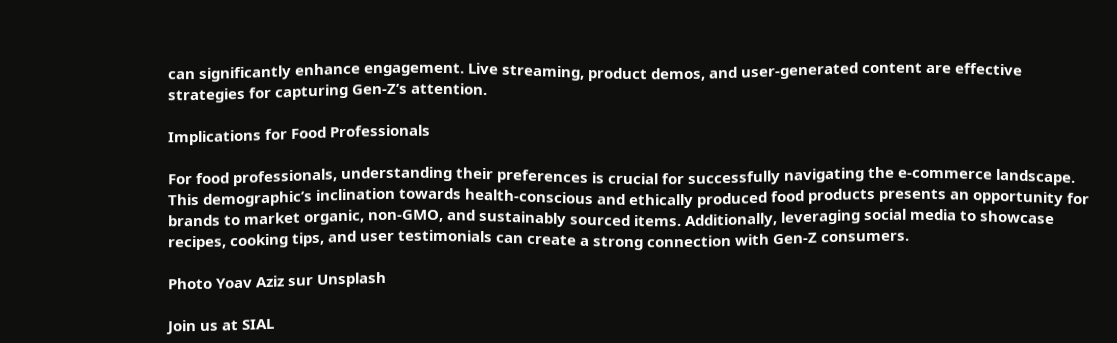can significantly enhance engagement. Live streaming, product demos, and user-generated content are effective strategies for capturing Gen-Z’s attention.

Implications for Food Professionals

For food professionals, understanding their preferences is crucial for successfully navigating the e-commerce landscape. This demographic’s inclination towards health-conscious and ethically produced food products presents an opportunity for brands to market organic, non-GMO, and sustainably sourced items. Additionally, leveraging social media to showcase recipes, cooking tips, and user testimonials can create a strong connection with Gen-Z consumers.

Photo Yoav Aziz sur Unsplash

Join us at SIAL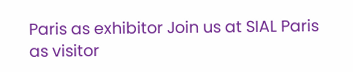Paris as exhibitor Join us at SIAL Paris as visitor